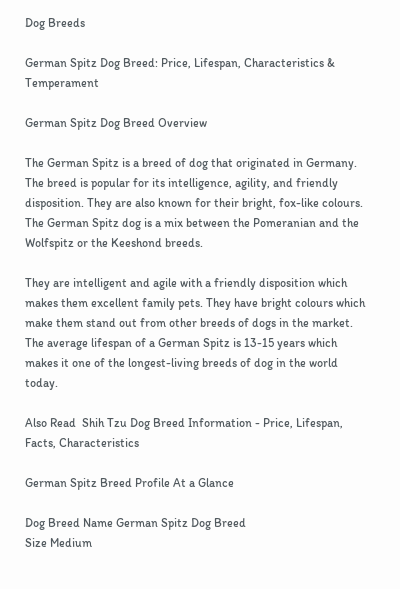Dog Breeds

German Spitz Dog Breed: Price, Lifespan, Characteristics & Temperament

German Spitz Dog Breed Overview

The German Spitz is a breed of dog that originated in Germany. The breed is popular for its intelligence, agility, and friendly disposition. They are also known for their bright, fox-like colours. The German Spitz dog is a mix between the Pomeranian and the Wolfspitz or the Keeshond breeds.

They are intelligent and agile with a friendly disposition which makes them excellent family pets. They have bright colours which make them stand out from other breeds of dogs in the market. The average lifespan of a German Spitz is 13-15 years which makes it one of the longest-living breeds of dog in the world today.

Also Read  Shih Tzu Dog Breed Information - Price, Lifespan, Facts, Characteristics

German Spitz Breed Profile At a Glance

Dog Breed Name German Spitz Dog Breed
Size Medium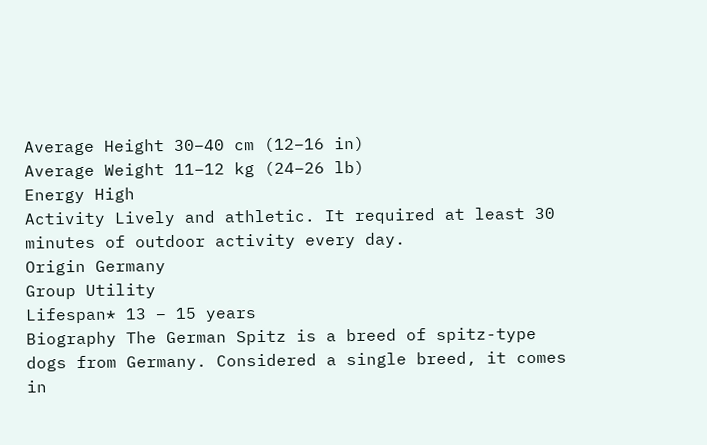Average Height 30–40 cm (12–16 in)
Average Weight 11–12 kg (24–26 lb)
Energy High
Activity Lively and athletic. It required at least 30 minutes of outdoor activity every day.
Origin Germany
Group Utility
Lifespan* 13 – 15 years
Biography The German Spitz is a breed of spitz-type dogs from Germany. Considered a single breed, it comes in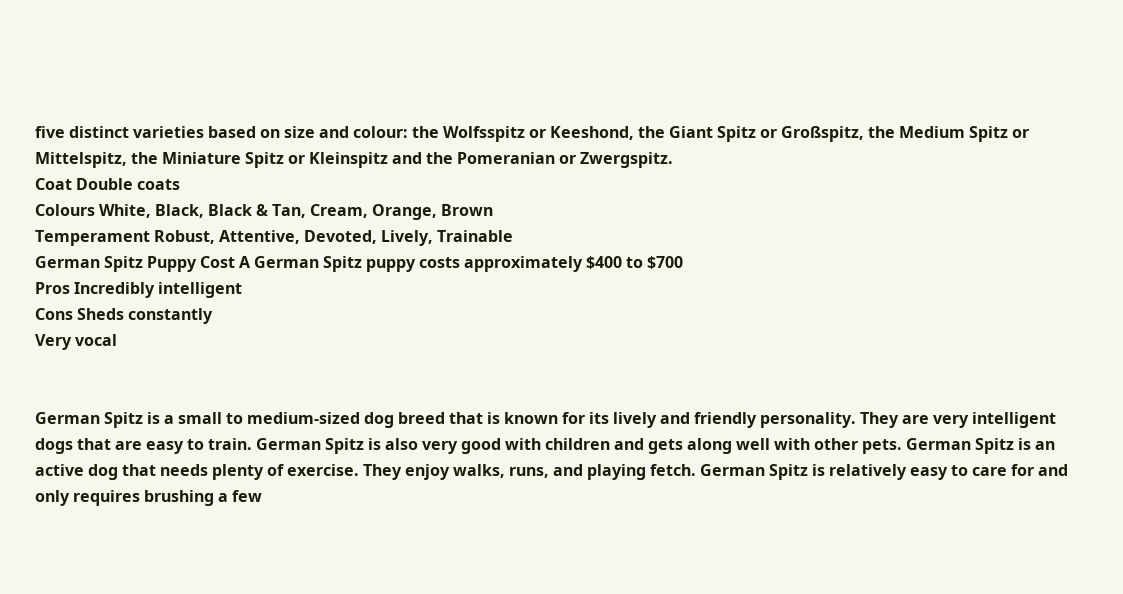five distinct varieties based on size and colour: the Wolfsspitz or Keeshond, the Giant Spitz or Großspitz, the Medium Spitz or Mittelspitz, the Miniature Spitz or Kleinspitz and the Pomeranian or Zwergspitz.
Coat Double coats
Colours White, Black, Black & Tan, Cream, Orange, Brown
Temperament Robust, Attentive, Devoted, Lively, Trainable
German Spitz Puppy Cost A German Spitz puppy costs approximately $400 to $700
Pros Incredibly intelligent
Cons Sheds constantly
Very vocal


German Spitz is a small to medium-sized dog breed that is known for its lively and friendly personality. They are very intelligent dogs that are easy to train. German Spitz is also very good with children and gets along well with other pets. German Spitz is an active dog that needs plenty of exercise. They enjoy walks, runs, and playing fetch. German Spitz is relatively easy to care for and only requires brushing a few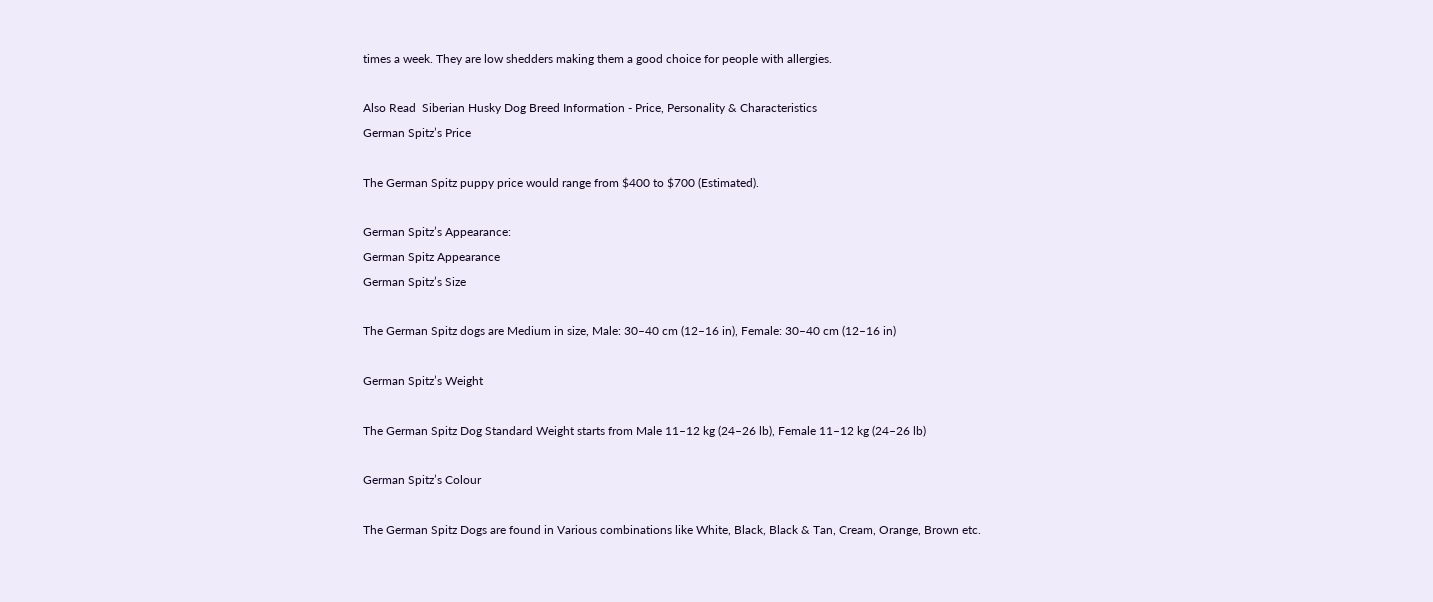times a week. They are low shedders making them a good choice for people with allergies.

Also Read  Siberian Husky Dog Breed Information - Price, Personality & Characteristics
German Spitz’s Price

The German Spitz puppy price would range from $400 to $700 (Estimated).

German Spitz’s Appearance:
German Spitz Appearance
German Spitz’s Size

The German Spitz dogs are Medium in size, Male: 30–40 cm (12–16 in), Female: 30–40 cm (12–16 in)

German Spitz’s Weight

The German Spitz Dog Standard Weight starts from Male 11–12 kg (24–26 lb), Female 11–12 kg (24–26 lb)

German Spitz’s Colour

The German Spitz Dogs are found in Various combinations like White, Black, Black & Tan, Cream, Orange, Brown etc.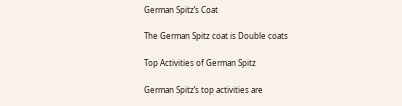German Spitz’s Coat

The German Spitz coat is Double coats

Top Activities of German Spitz

German Spitz’s top activities are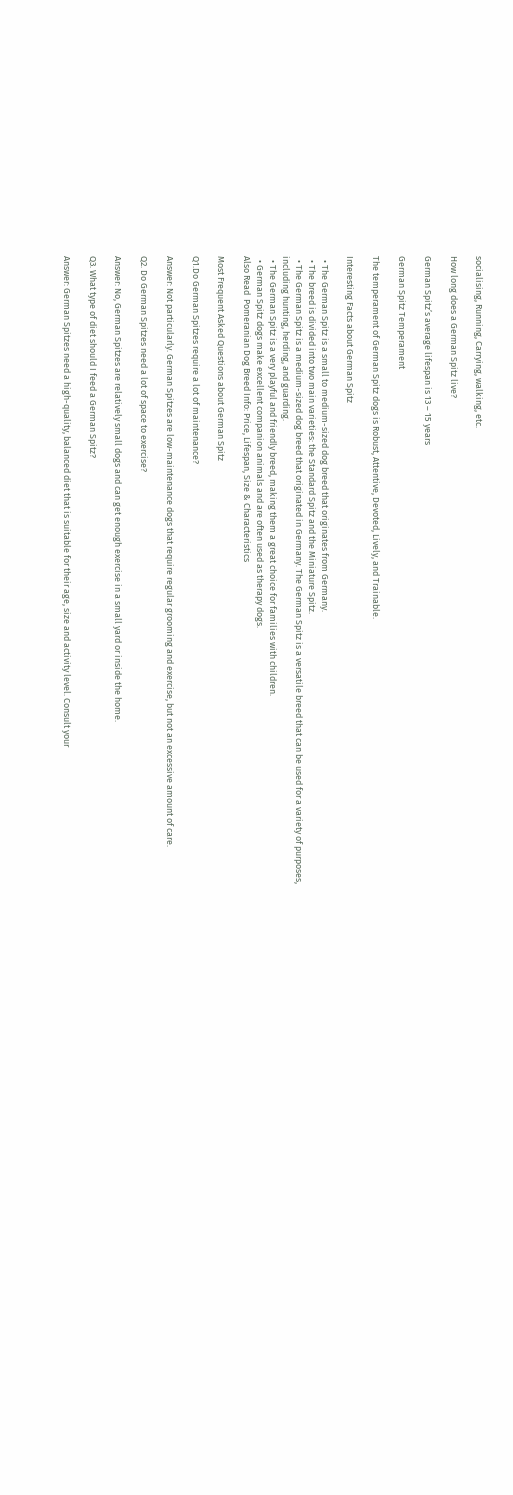socialising, Running, Carrying, walking, etc.

How long does a German Spitz live?

German Spitz’s average lifespan is 13 – 15 years

German Spitz Temperament

The temperament of German Spitz dogs is Robust, Attentive, Devoted, Lively, and Trainable.

Interesting Facts about German Spitz

  • The German Spitz is a small to medium-sized dog breed that originates from Germany.
  • The breed is divided into two main varieties: the Standard Spitz and the Miniature Spitz.
  • The German Spitz is a medium-sized dog breed that originated in Germany. The German Spitz is a versatile breed that can be used for a variety of purposes, including hunting, herding, and guarding.
  • The German Spitz is a very playful and friendly breed, making them a great choice for families with children.
  • German Spitz dogs make excellent companion animals and are often used as therapy dogs.
Also Read  Pomeranian Dog Breed Info: Price, Lifespan, Size & Characteristics

Most Frequent Asked Questions about German Spitz

Q1.Do German Spitzes require a lot of maintenance?

Answer: Not particularly. German Spitzes are low-maintenance dogs that require regular grooming and exercise, but not an excessive amount of care.

Q2. Do German Spitzes need a lot of space to exercise?

Answer: No, German Spitzes are relatively small dogs and can get enough exercise in a small yard or inside the home.

Q3. What type of diet should I feed a German Spitz?

Answer: German Spitzes need a high-quality, balanced diet that is suitable for their age, size and activity level. Consult your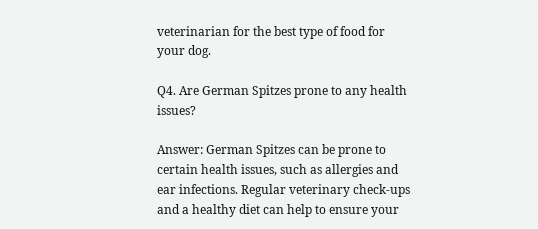veterinarian for the best type of food for your dog.

Q4. Are German Spitzes prone to any health issues?

Answer: German Spitzes can be prone to certain health issues, such as allergies and ear infections. Regular veterinary check-ups and a healthy diet can help to ensure your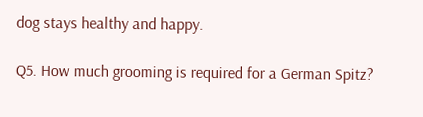dog stays healthy and happy.

Q5. How much grooming is required for a German Spitz?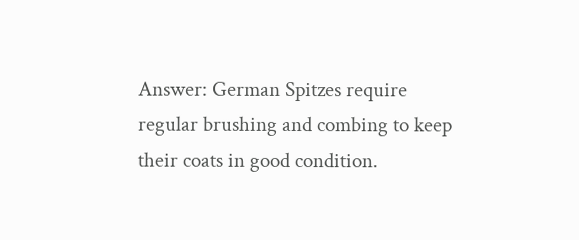Answer: German Spitzes require regular brushing and combing to keep their coats in good condition.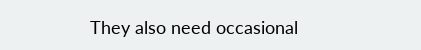They also need occasional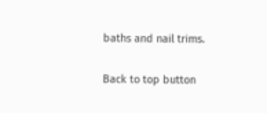baths and nail trims.

Back to top button